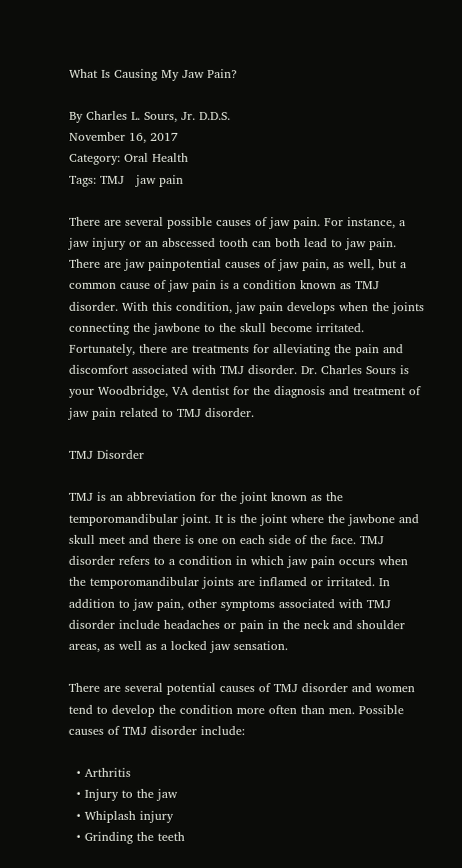What Is Causing My Jaw Pain?

By Charles L. Sours, Jr. D.D.S.
November 16, 2017
Category: Oral Health
Tags: TMJ   jaw pain

There are several possible causes of jaw pain. For instance, a jaw injury or an abscessed tooth can both lead to jaw pain. There are jaw painpotential causes of jaw pain, as well, but a common cause of jaw pain is a condition known as TMJ disorder. With this condition, jaw pain develops when the joints connecting the jawbone to the skull become irritated. Fortunately, there are treatments for alleviating the pain and discomfort associated with TMJ disorder. Dr. Charles Sours is your Woodbridge, VA dentist for the diagnosis and treatment of jaw pain related to TMJ disorder.

TMJ Disorder

TMJ is an abbreviation for the joint known as the temporomandibular joint. It is the joint where the jawbone and skull meet and there is one on each side of the face. TMJ disorder refers to a condition in which jaw pain occurs when the temporomandibular joints are inflamed or irritated. In addition to jaw pain, other symptoms associated with TMJ disorder include headaches or pain in the neck and shoulder areas, as well as a locked jaw sensation.

There are several potential causes of TMJ disorder and women tend to develop the condition more often than men. Possible causes of TMJ disorder include:

  • Arthritis
  • Injury to the jaw
  • Whiplash injury
  • Grinding the teeth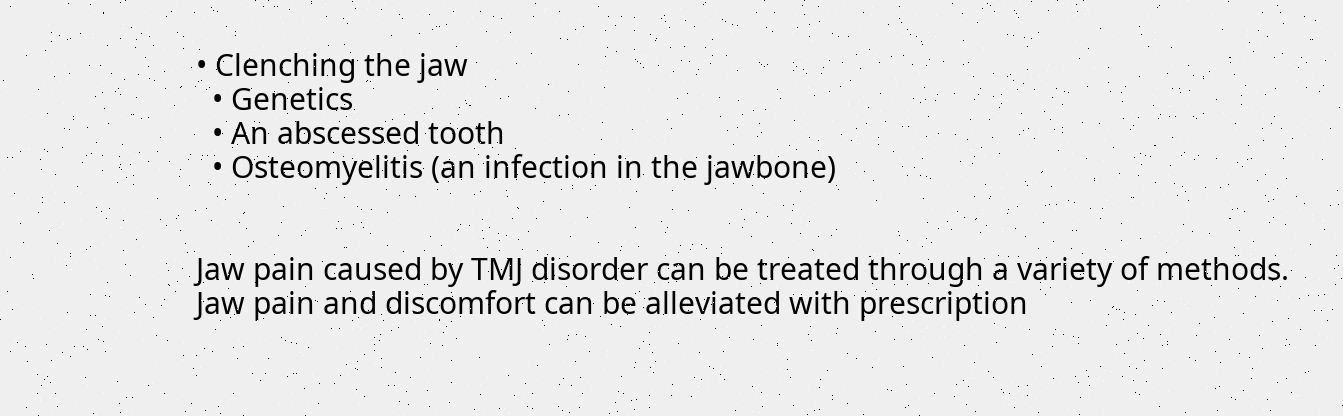• Clenching the jaw
  • Genetics
  • An abscessed tooth
  • Osteomyelitis (an infection in the jawbone)


Jaw pain caused by TMJ disorder can be treated through a variety of methods. Jaw pain and discomfort can be alleviated with prescription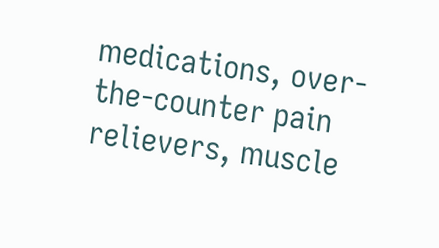medications, over-the-counter pain relievers, muscle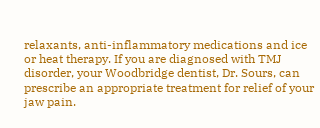relaxants, anti-inflammatory medications and ice or heat therapy. If you are diagnosed with TMJ disorder, your Woodbridge dentist, Dr. Sours, can prescribe an appropriate treatment for relief of your jaw pain.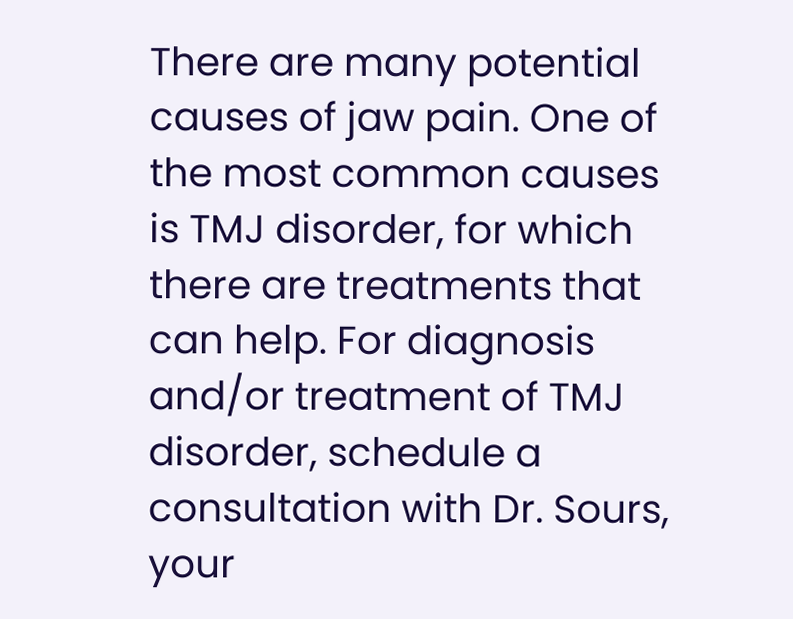There are many potential causes of jaw pain. One of the most common causes is TMJ disorder, for which there are treatments that can help. For diagnosis and/or treatment of TMJ disorder, schedule a consultation with Dr. Sours, your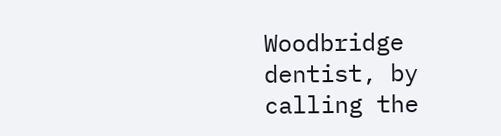Woodbridge dentist, by calling the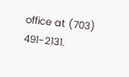office at (703) 491-2131.